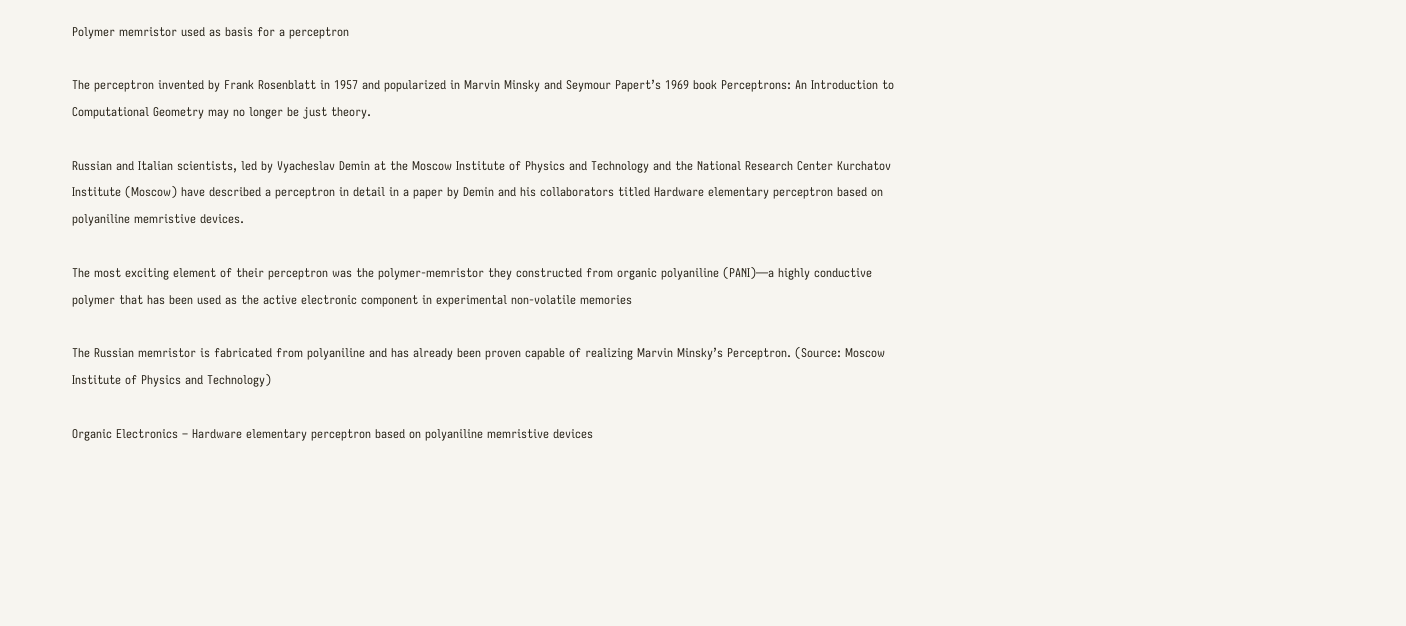Polymer memristor used as basis for a perceptron

The perceptron invented by Frank Rosenblatt in 1957 and popularized in Marvin Minsky and Seymour Papert’s 1969 book Perceptrons: An Introduction to Computational Geometry may no longer be just theory.

Russian and Italian scientists, led by Vyacheslav Demin at the Moscow Institute of Physics and Technology and the National Research Center Kurchatov Institute (Moscow) have described a perceptron in detail in a paper by Demin and his collaborators titled Hardware elementary perceptron based on polyaniline memristive devices.

The most exciting element of their perceptron was the polymer-memristor they constructed from organic polyaniline (PANI)—a highly conductive polymer that has been used as the active electronic component in experimental non-volatile memories

The Russian memristor is fabricated from polyaniline and has already been proven capable of realizing Marvin Minsky’s Perceptron. (Source: Moscow Institute of Physics and Technology)

Organic Electronics – Hardware elementary perceptron based on polyaniline memristive devices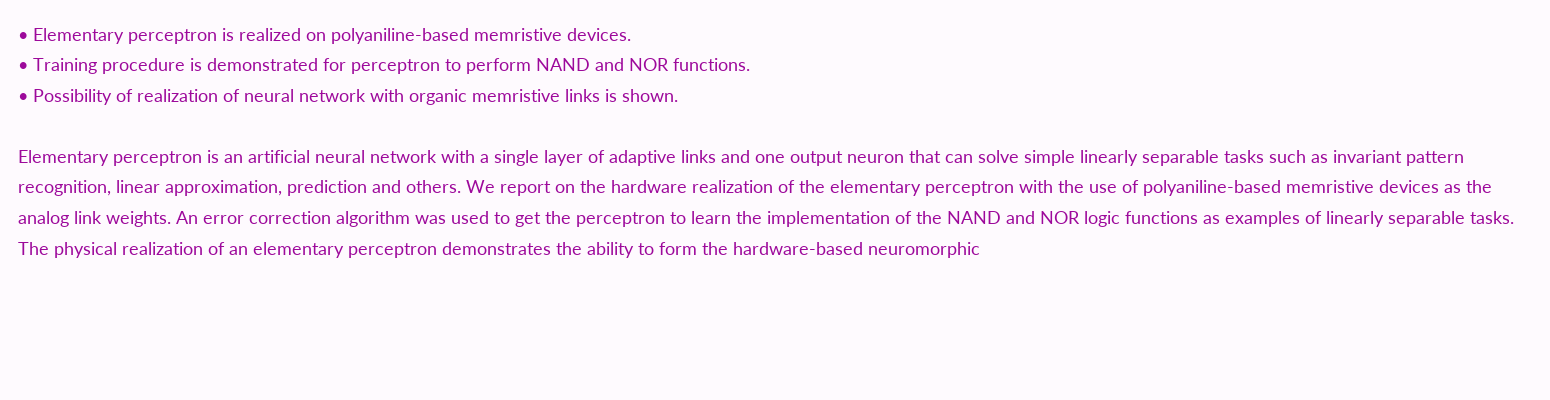• Elementary perceptron is realized on polyaniline-based memristive devices.
• Training procedure is demonstrated for perceptron to perform NAND and NOR functions.
• Possibility of realization of neural network with organic memristive links is shown.

Elementary perceptron is an artificial neural network with a single layer of adaptive links and one output neuron that can solve simple linearly separable tasks such as invariant pattern recognition, linear approximation, prediction and others. We report on the hardware realization of the elementary perceptron with the use of polyaniline-based memristive devices as the analog link weights. An error correction algorithm was used to get the perceptron to learn the implementation of the NAND and NOR logic functions as examples of linearly separable tasks. The physical realization of an elementary perceptron demonstrates the ability to form the hardware-based neuromorphic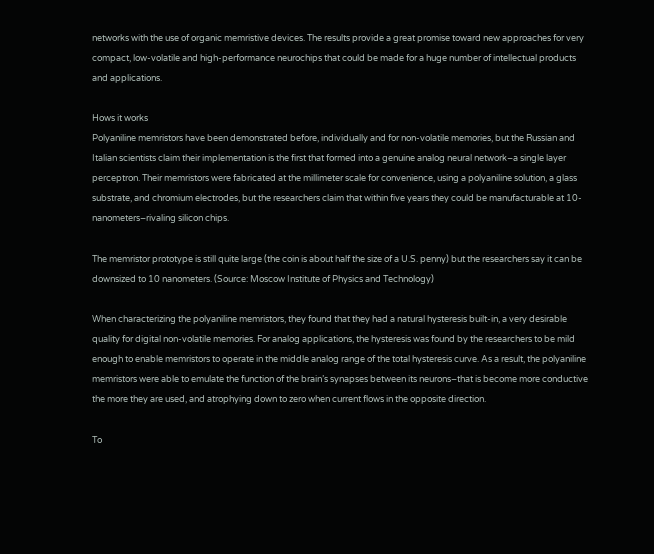networks with the use of organic memristive devices. The results provide a great promise toward new approaches for very compact, low-volatile and high-performance neurochips that could be made for a huge number of intellectual products and applications.

Hows it works
Polyaniline memristors have been demonstrated before, individually and for non-volatile memories, but the Russian and Italian scientists claim their implementation is the first that formed into a genuine analog neural network–a single layer perceptron. Their memristors were fabricated at the millimeter scale for convenience, using a polyaniline solution, a glass substrate, and chromium electrodes, but the researchers claim that within five years they could be manufacturable at 10-nanometers–rivaling silicon chips.

The memristor prototype is still quite large (the coin is about half the size of a U.S. penny) but the researchers say it can be downsized to 10 nanometers. (Source: Moscow Institute of Physics and Technology)

When characterizing the polyaniline memristors, they found that they had a natural hysteresis built-in, a very desirable quality for digital non-volatile memories. For analog applications, the hysteresis was found by the researchers to be mild enough to enable memristors to operate in the middle analog range of the total hysteresis curve. As a result, the polyaniline memristors were able to emulate the function of the brain’s synapses between its neurons–that is become more conductive the more they are used, and atrophying down to zero when current flows in the opposite direction.

To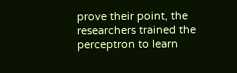prove their point, the researchers trained the perceptron to learn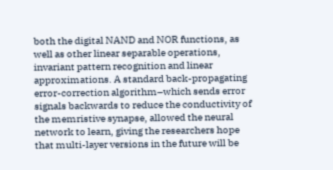both the digital NAND and NOR functions, as well as other linear separable operations, invariant pattern recognition and linear approximations. A standard back-propagating error-correction algorithm–which sends error signals backwards to reduce the conductivity of the memristive synapse, allowed the neural network to learn, giving the researchers hope that multi-layer versions in the future will be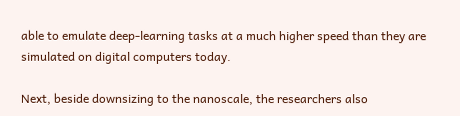able to emulate deep-learning tasks at a much higher speed than they are simulated on digital computers today.

Next, beside downsizing to the nanoscale, the researchers also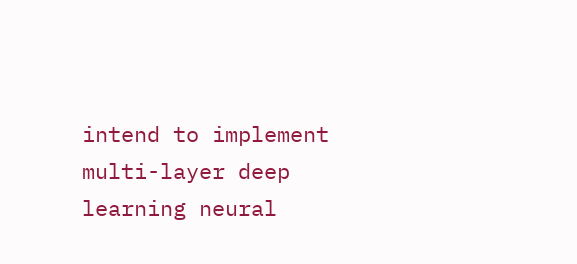intend to implement multi-layer deep learning neural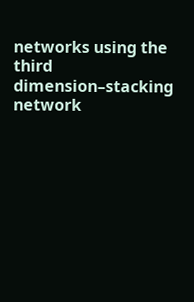networks using the third dimension–stacking network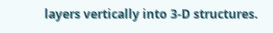layers vertically into 3-D structures.